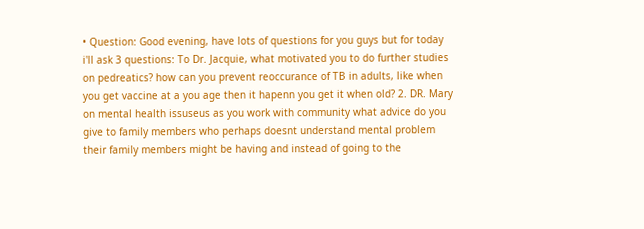• Question: Good evening, have lots of questions for you guys but for today i'll ask 3 questions: To Dr. Jacquie, what motivated you to do further studies on pedreatics? how can you prevent reoccurance of TB in adults, like when you get vaccine at a you age then it hapenn you get it when old? 2. DR. Mary on mental health issuseus as you work with community what advice do you give to family members who perhaps doesnt understand mental problem their family members might be having and instead of going to the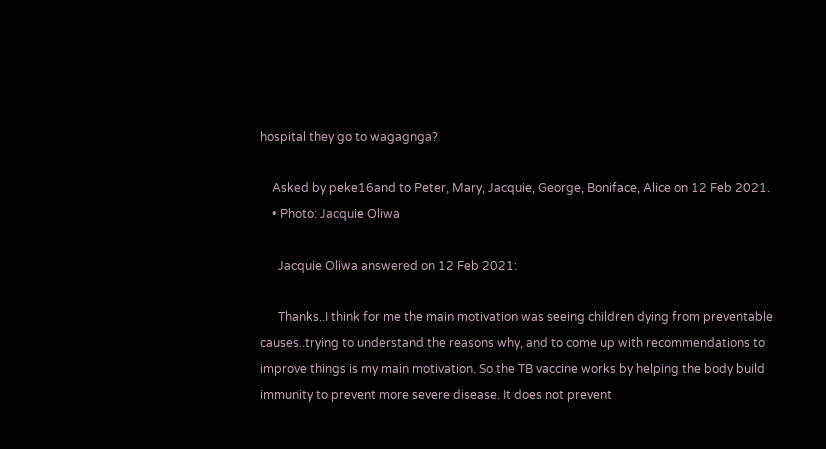hospital they go to wagagnga?

    Asked by peke16and to Peter, Mary, Jacquie, George, Boniface, Alice on 12 Feb 2021.
    • Photo: Jacquie Oliwa

      Jacquie Oliwa answered on 12 Feb 2021:

      Thanks..I think for me the main motivation was seeing children dying from preventable causes..trying to understand the reasons why, and to come up with recommendations to improve things is my main motivation. So the TB vaccine works by helping the body build immunity to prevent more severe disease. It does not prevent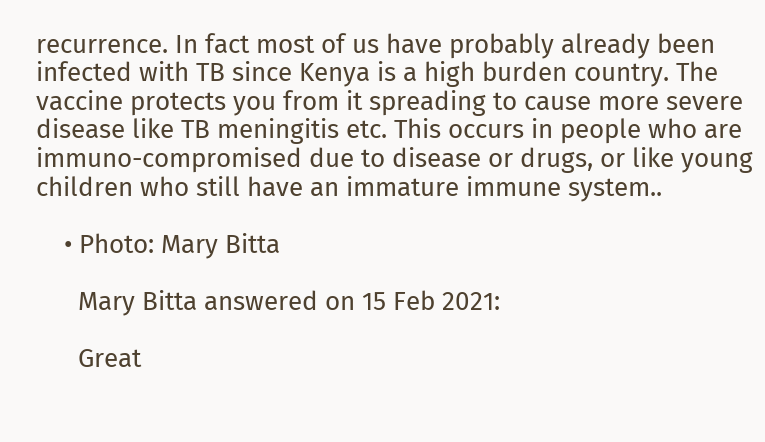recurrence. In fact most of us have probably already been infected with TB since Kenya is a high burden country. The vaccine protects you from it spreading to cause more severe disease like TB meningitis etc. This occurs in people who are immuno-compromised due to disease or drugs, or like young children who still have an immature immune system..

    • Photo: Mary Bitta

      Mary Bitta answered on 15 Feb 2021:

      Great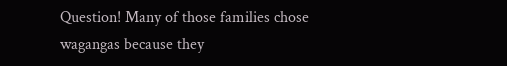Question! Many of those families chose wagangas because they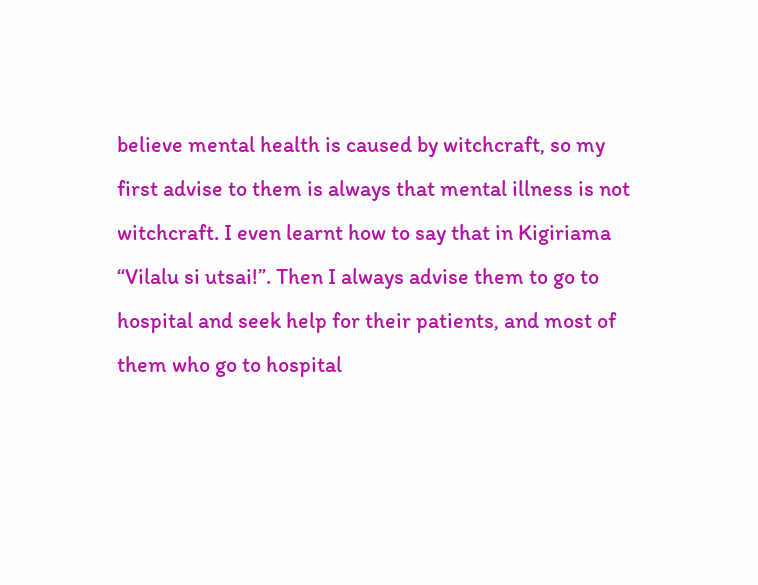believe mental health is caused by witchcraft, so my first advise to them is always that mental illness is not witchcraft. I even learnt how to say that in Kigiriama “Vilalu si utsai!”. Then I always advise them to go to hospital and seek help for their patients, and most of them who go to hospital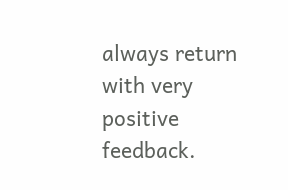always return with very positive feedback.